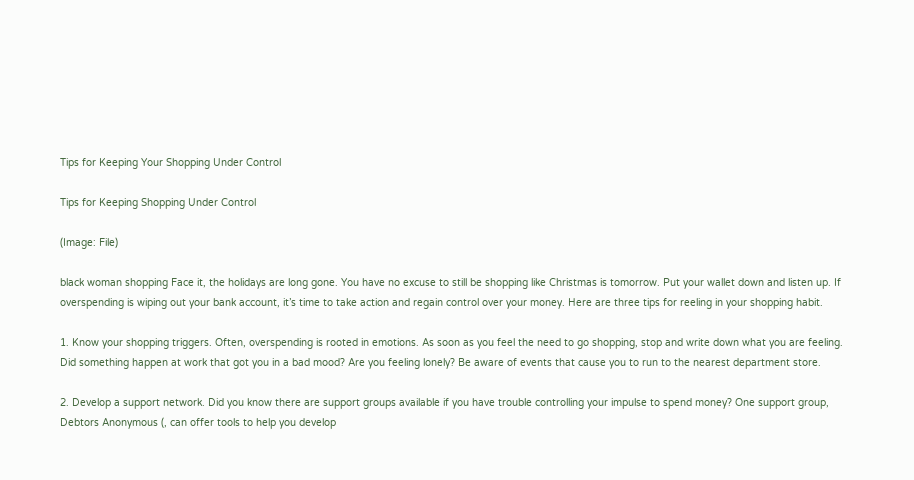Tips for Keeping Your Shopping Under Control

Tips for Keeping Shopping Under Control

(Image: File)

black woman shopping Face it, the holidays are long gone. You have no excuse to still be shopping like Christmas is tomorrow. Put your wallet down and listen up. If overspending is wiping out your bank account, it’s time to take action and regain control over your money. Here are three tips for reeling in your shopping habit.

1. Know your shopping triggers. Often, overspending is rooted in emotions. As soon as you feel the need to go shopping, stop and write down what you are feeling. Did something happen at work that got you in a bad mood? Are you feeling lonely? Be aware of events that cause you to run to the nearest department store.

2. Develop a support network. Did you know there are support groups available if you have trouble controlling your impulse to spend money? One support group, Debtors Anonymous (, can offer tools to help you develop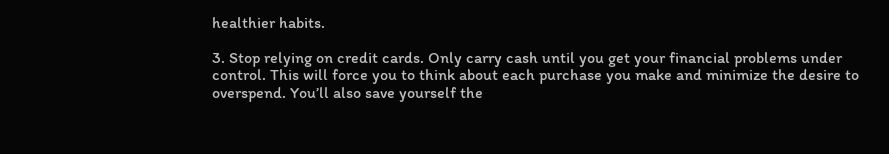healthier habits.

3. Stop relying on credit cards. Only carry cash until you get your financial problems under control. This will force you to think about each purchase you make and minimize the desire to overspend. You’ll also save yourself the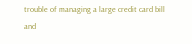trouble of managing a large credit card bill and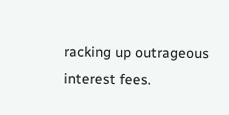racking up outrageous interest fees.